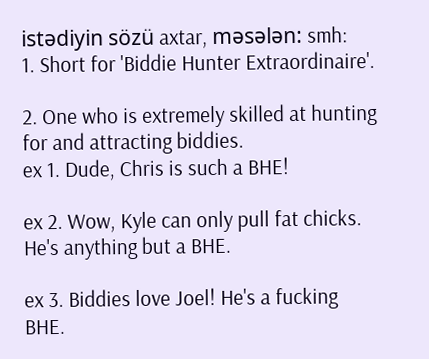istədiyin sözü axtar, məsələn: smh:
1. Short for 'Biddie Hunter Extraordinaire'.

2. One who is extremely skilled at hunting for and attracting biddies.
ex 1. Dude, Chris is such a BHE!

ex 2. Wow, Kyle can only pull fat chicks. He's anything but a BHE.

ex 3. Biddies love Joel! He's a fucking BHE.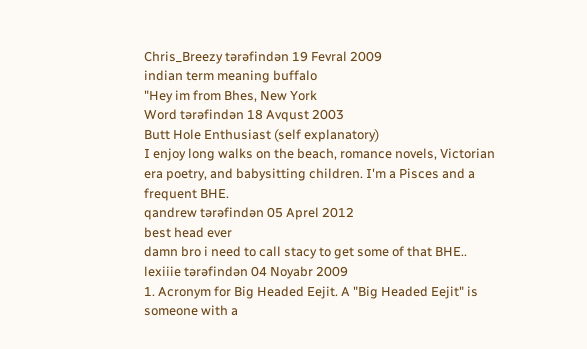Chris_Breezy tərəfindən 19 Fevral 2009
indian term meaning buffalo
"Hey im from Bhes, New York
Word tərəfindən 18 Avqust 2003
Butt Hole Enthusiast (self explanatory)
I enjoy long walks on the beach, romance novels, Victorian era poetry, and babysitting children. I'm a Pisces and a frequent BHE.
qandrew tərəfindən 05 Aprel 2012
best head ever
damn bro i need to call stacy to get some of that BHE..
lexiiie tərəfindən 04 Noyabr 2009
1. Acronym for Big Headed Eejit. A "Big Headed Eejit" is someone with a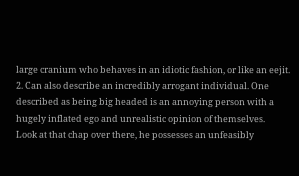large cranium who behaves in an idiotic fashion, or like an eejit.
2. Can also describe an incredibly arrogant individual. One described as being big headed is an annoying person with a hugely inflated ego and unrealistic opinion of themselves.
Look at that chap over there, he possesses an unfeasibly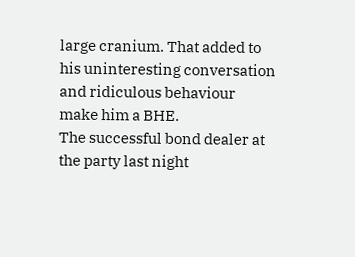large cranium. That added to his uninteresting conversation and ridiculous behaviour make him a BHE.
The successful bond dealer at the party last night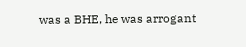was a BHE, he was arrogant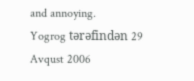and annoying.
Yogrog tərəfindən 29 Avqust 2006